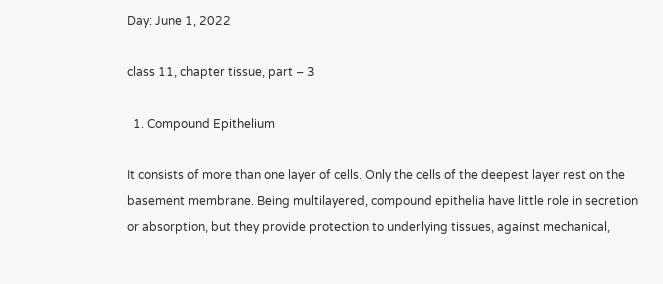Day: June 1, 2022

class 11, chapter tissue, part – 3

  1. Compound Epithelium

It consists of more than one layer of cells. Only the cells of the deepest layer rest on the basement membrane. Being multilayered, compound epithelia have little role in secretion or absorption, but they provide protection to underlying tissues, against mechanical,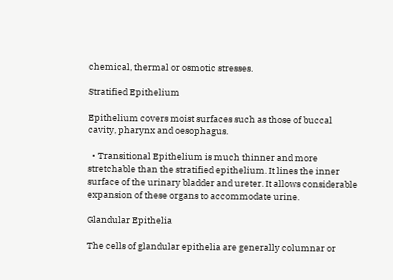chemical, thermal or osmotic stresses.

Stratified Epithelium

Epithelium covers moist surfaces such as those of buccal cavity, pharynx and oesophagus.

  • Transitional Epithelium is much thinner and more stretchable than the stratified epithelium. It lines the inner surface of the urinary bladder and ureter. It allows considerable expansion of these organs to accommodate urine.

Glandular Epithelia

The cells of glandular epithelia are generally columnar or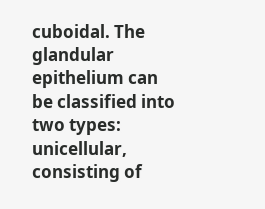cuboidal. The glandular epithelium can be classified into two types: unicellular, consisting of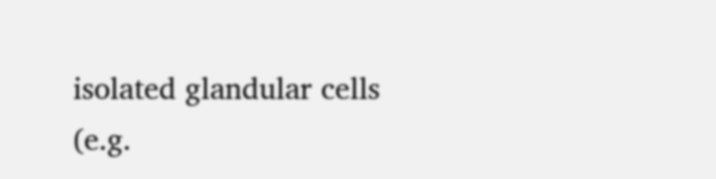isolated glandular cells (e.g.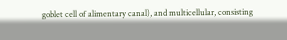goblet cell of alimentary canal), and multicellular, consisting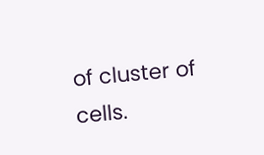of cluster of cells.